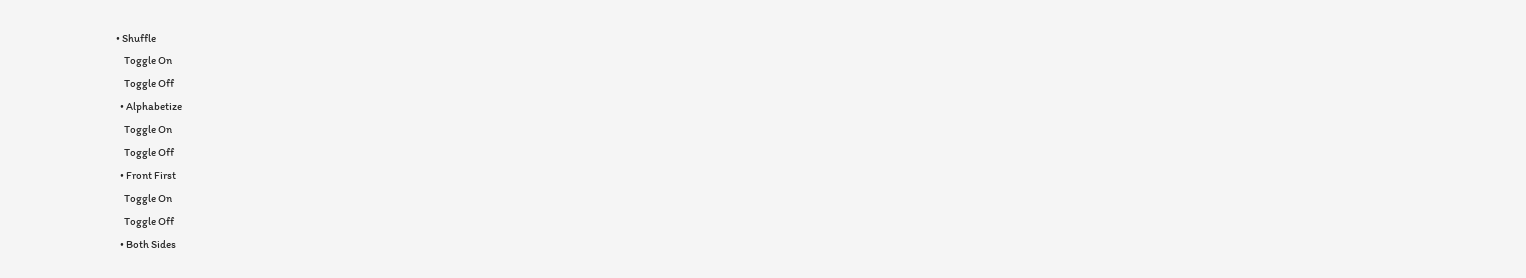• Shuffle
    Toggle On
    Toggle Off
  • Alphabetize
    Toggle On
    Toggle Off
  • Front First
    Toggle On
    Toggle Off
  • Both Sides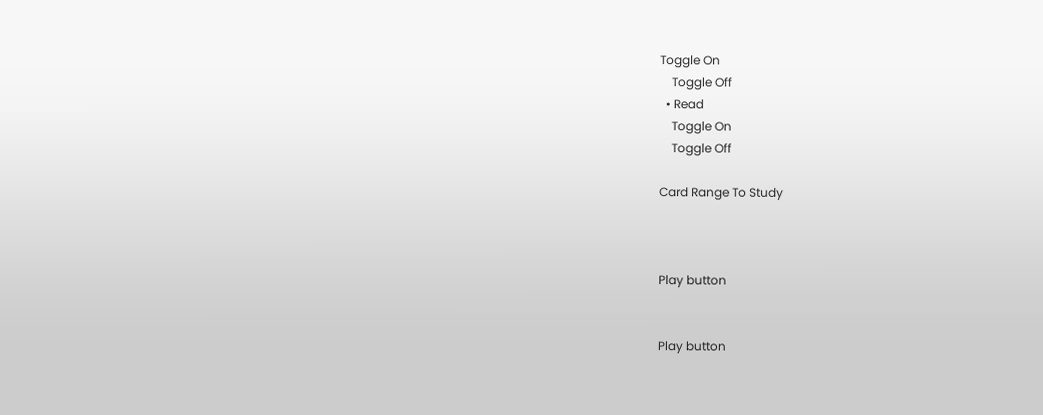Toggle On
    Toggle Off
  • Read
    Toggle On
    Toggle Off

Card Range To Study



Play button


Play button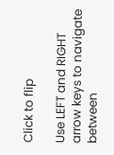Click to flip

Use LEFT and RIGHT arrow keys to navigate between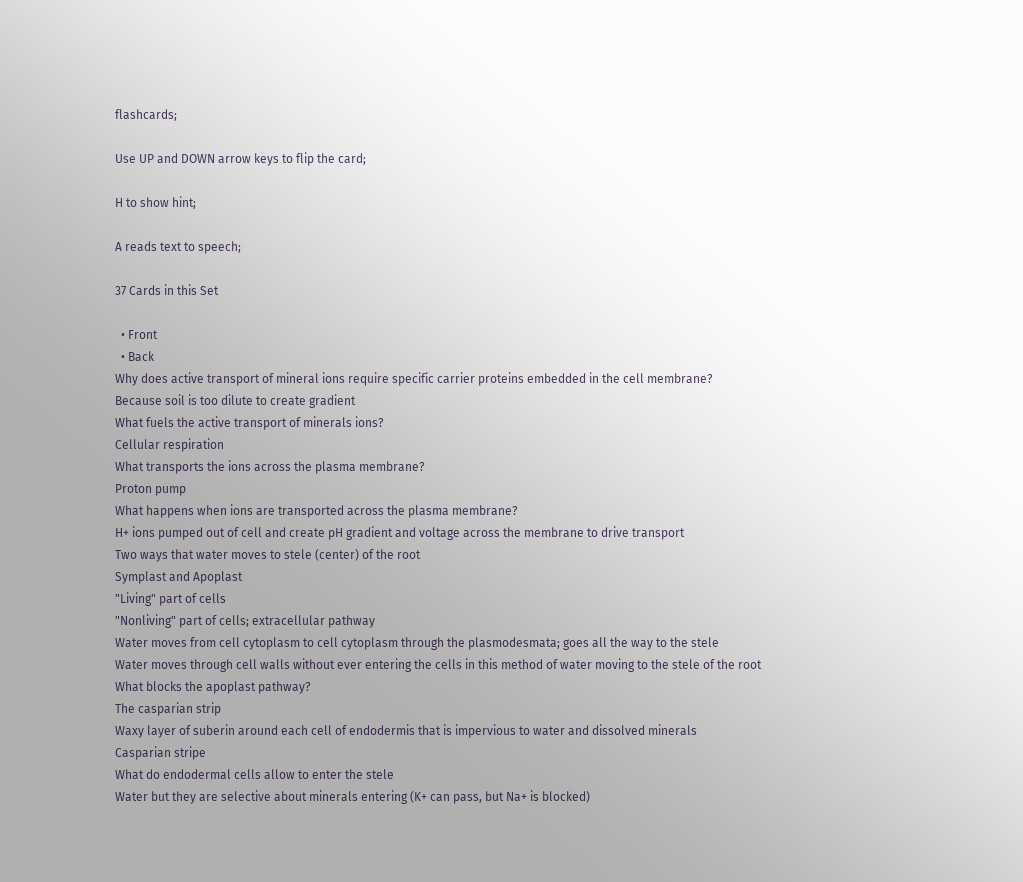flashcards;

Use UP and DOWN arrow keys to flip the card;

H to show hint;

A reads text to speech;

37 Cards in this Set

  • Front
  • Back
Why does active transport of mineral ions require specific carrier proteins embedded in the cell membrane?
Because soil is too dilute to create gradient
What fuels the active transport of minerals ions?
Cellular respiration
What transports the ions across the plasma membrane?
Proton pump
What happens when ions are transported across the plasma membrane?
H+ ions pumped out of cell and create pH gradient and voltage across the membrane to drive transport
Two ways that water moves to stele (center) of the root
Symplast and Apoplast
"Living" part of cells
"Nonliving" part of cells; extracellular pathway
Water moves from cell cytoplasm to cell cytoplasm through the plasmodesmata; goes all the way to the stele
Water moves through cell walls without ever entering the cells in this method of water moving to the stele of the root
What blocks the apoplast pathway?
The casparian strip
Waxy layer of suberin around each cell of endodermis that is impervious to water and dissolved minerals
Casparian stripe
What do endodermal cells allow to enter the stele
Water but they are selective about minerals entering (K+ can pass, but Na+ is blocked)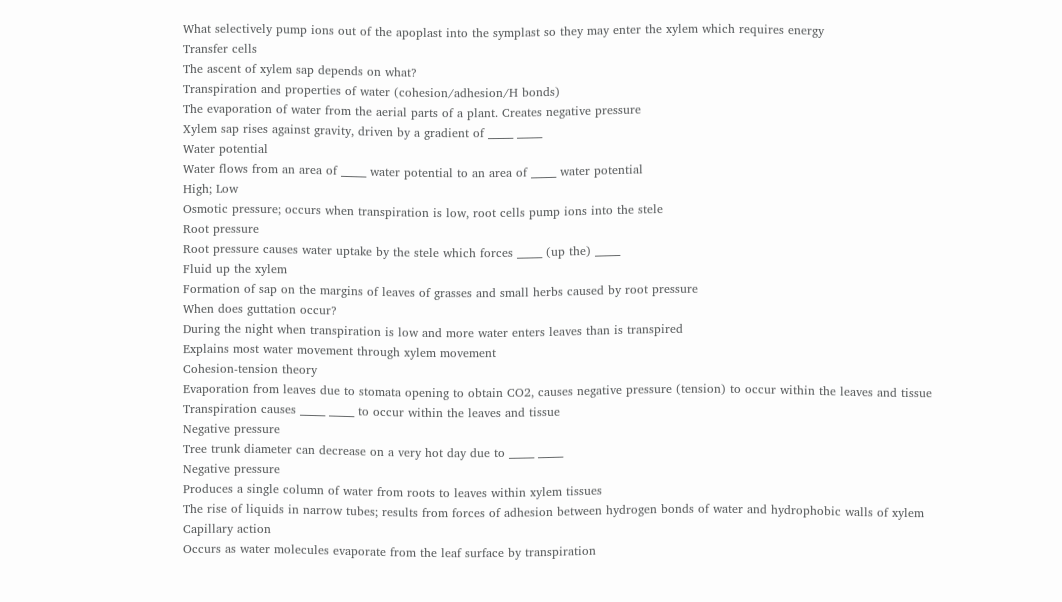What selectively pump ions out of the apoplast into the symplast so they may enter the xylem which requires energy
Transfer cells
The ascent of xylem sap depends on what?
Transpiration and properties of water (cohesion/adhesion/H bonds)
The evaporation of water from the aerial parts of a plant. Creates negative pressure
Xylem sap rises against gravity, driven by a gradient of _____ _____
Water potential
Water flows from an area of _____ water potential to an area of _____ water potential
High; Low
Osmotic pressure; occurs when transpiration is low, root cells pump ions into the stele
Root pressure
Root pressure causes water uptake by the stele which forces _____ (up the) _____
Fluid up the xylem
Formation of sap on the margins of leaves of grasses and small herbs caused by root pressure
When does guttation occur?
During the night when transpiration is low and more water enters leaves than is transpired
Explains most water movement through xylem movement
Cohesion-tension theory
Evaporation from leaves due to stomata opening to obtain CO2, causes negative pressure (tension) to occur within the leaves and tissue
Transpiration causes _____ _____ to occur within the leaves and tissue
Negative pressure
Tree trunk diameter can decrease on a very hot day due to _____ _____
Negative pressure
Produces a single column of water from roots to leaves within xylem tissues
The rise of liquids in narrow tubes; results from forces of adhesion between hydrogen bonds of water and hydrophobic walls of xylem
Capillary action
Occurs as water molecules evaporate from the leaf surface by transpiration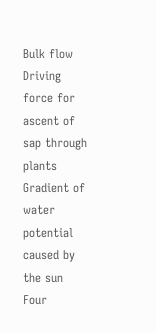Bulk flow
Driving force for ascent of sap through plants
Gradient of water potential caused by the sun
Four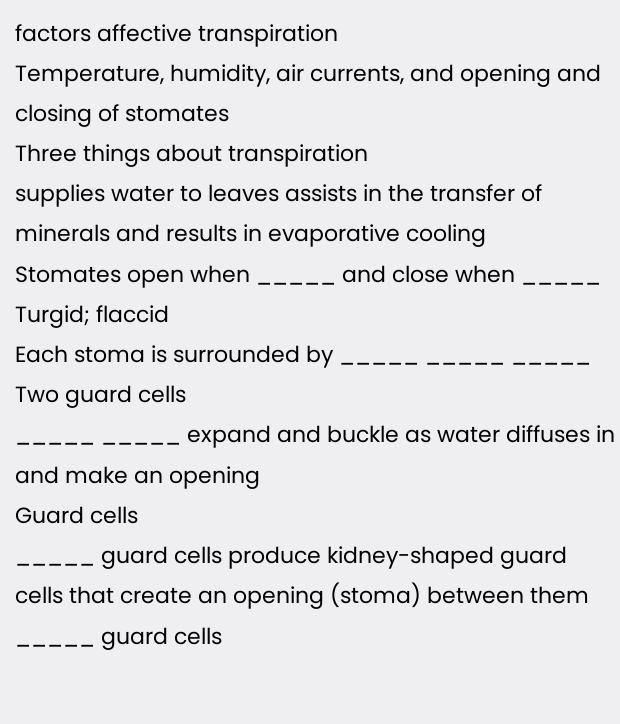factors affective transpiration
Temperature, humidity, air currents, and opening and closing of stomates
Three things about transpiration
supplies water to leaves assists in the transfer of minerals and results in evaporative cooling
Stomates open when _____ and close when _____
Turgid; flaccid
Each stoma is surrounded by _____ _____ _____
Two guard cells
_____ _____ expand and buckle as water diffuses in and make an opening
Guard cells
_____ guard cells produce kidney-shaped guard cells that create an opening (stoma) between them
_____ guard cells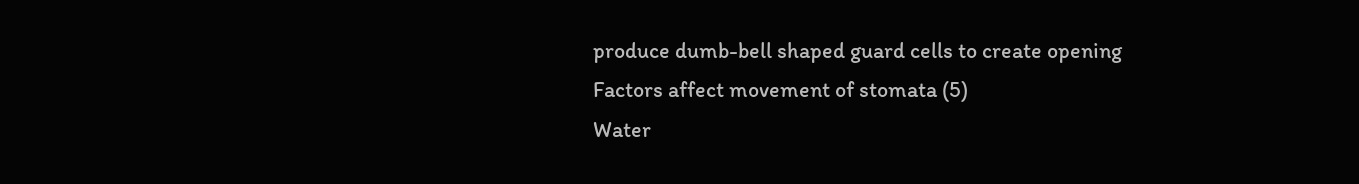produce dumb-bell shaped guard cells to create opening
Factors affect movement of stomata (5)
Water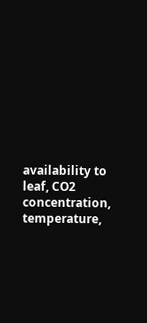availability to leaf, CO2 concentration, temperature,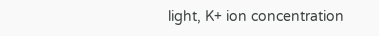light, K+ ion concentration